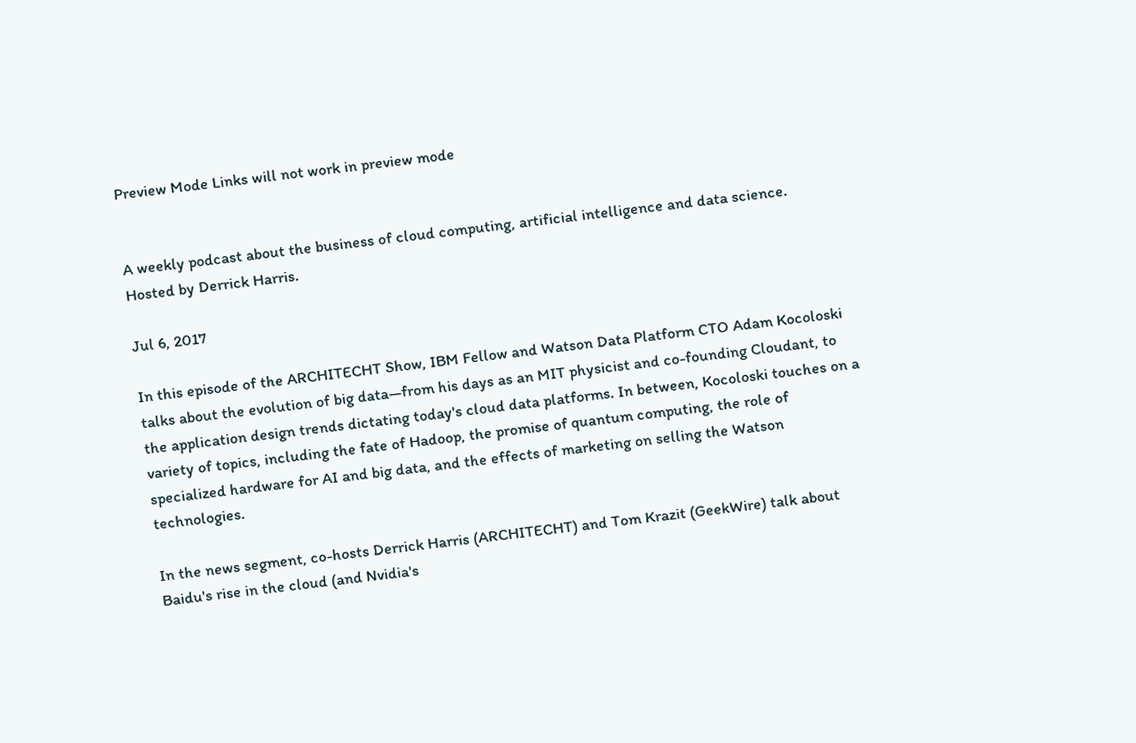Preview Mode Links will not work in preview mode


A weekly podcast about the business of cloud computing, artificial intelligence and data science. Hosted by Derrick Harris.

Jul 6, 2017

In this episode of the ARCHITECHT Show, IBM Fellow and Watson Data Platform CTO Adam Kocoloski talks about the evolution of big data—from his days as an MIT physicist and co-founding Cloudant, to the application design trends dictating today's cloud data platforms. In between, Kocoloski touches on a variety of topics, including the fate of Hadoop, the promise of quantum computing, the role of specialized hardware for AI and big data, and the effects of marketing on selling the Watson technologies.

In the news segment, co-hosts Derrick Harris (ARCHITECHT) and Tom Krazit (GeekWire) talk about Baidu's rise in the cloud (and Nvidia's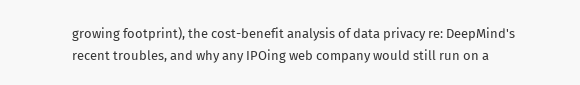growing footprint), the cost-benefit analysis of data privacy re: DeepMind's recent troubles, and why any IPOing web company would still run on a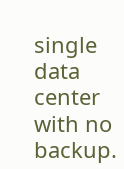single data center with no backup.